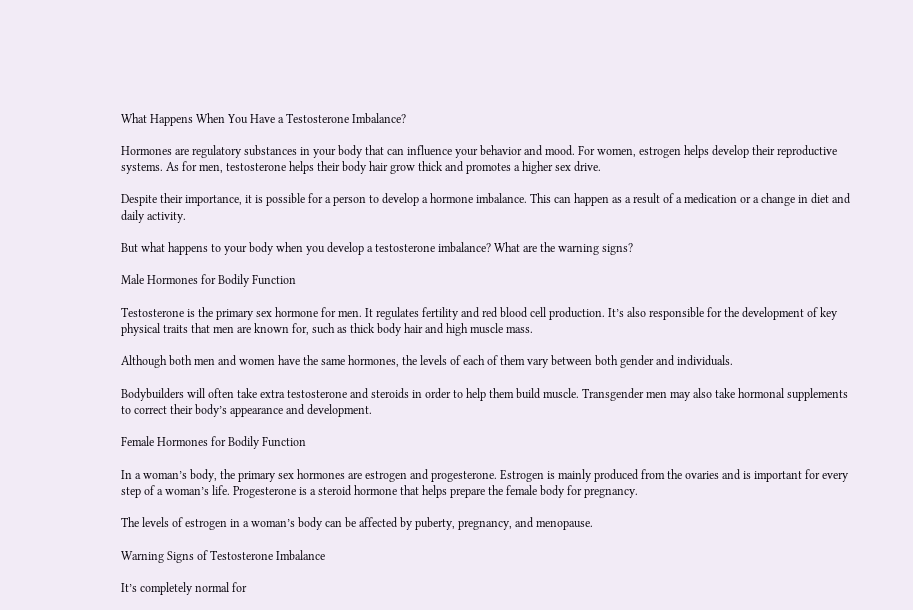What Happens When You Have a Testosterone Imbalance?

Hormones are regulatory substances in your body that can influence your behavior and mood. For women, estrogen helps develop their reproductive systems. As for men, testosterone helps their body hair grow thick and promotes a higher sex drive.

Despite their importance, it is possible for a person to develop a hormone imbalance. This can happen as a result of a medication or a change in diet and daily activity.

But what happens to your body when you develop a testosterone imbalance? What are the warning signs?

Male Hormones for Bodily Function

Testosterone is the primary sex hormone for men. It regulates fertility and red blood cell production. It’s also responsible for the development of key physical traits that men are known for, such as thick body hair and high muscle mass.

Although both men and women have the same hormones, the levels of each of them vary between both gender and individuals.

Bodybuilders will often take extra testosterone and steroids in order to help them build muscle. Transgender men may also take hormonal supplements to correct their body’s appearance and development.

Female Hormones for Bodily Function

In a woman’s body, the primary sex hormones are estrogen and progesterone. Estrogen is mainly produced from the ovaries and is important for every step of a woman’s life. Progesterone is a steroid hormone that helps prepare the female body for pregnancy.

The levels of estrogen in a woman’s body can be affected by puberty, pregnancy, and menopause.

Warning Signs of Testosterone Imbalance

It’s completely normal for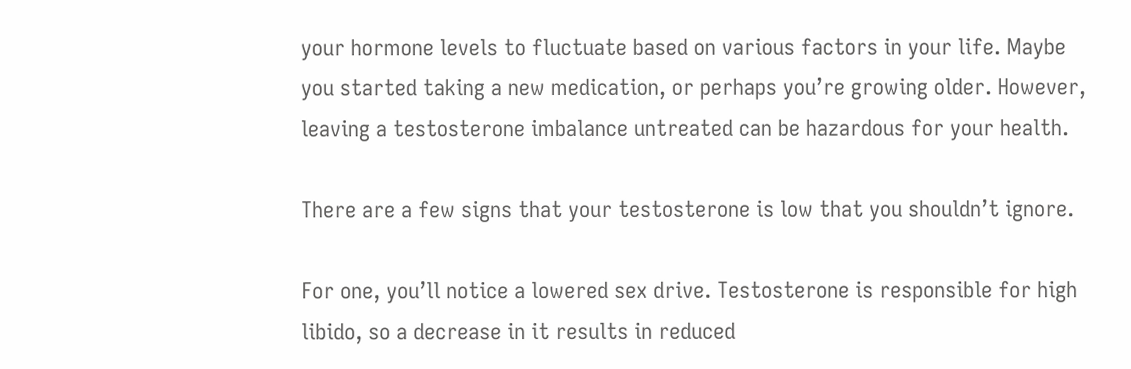your hormone levels to fluctuate based on various factors in your life. Maybe you started taking a new medication, or perhaps you’re growing older. However, leaving a testosterone imbalance untreated can be hazardous for your health.

There are a few signs that your testosterone is low that you shouldn’t ignore.

For one, you’ll notice a lowered sex drive. Testosterone is responsible for high libido, so a decrease in it results in reduced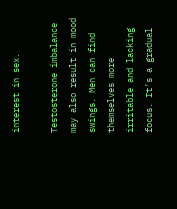interest in sex.

Testosterone imbalance may also result in mood swings. Men can find themselves more irritable and lacking focus. It’s a gradual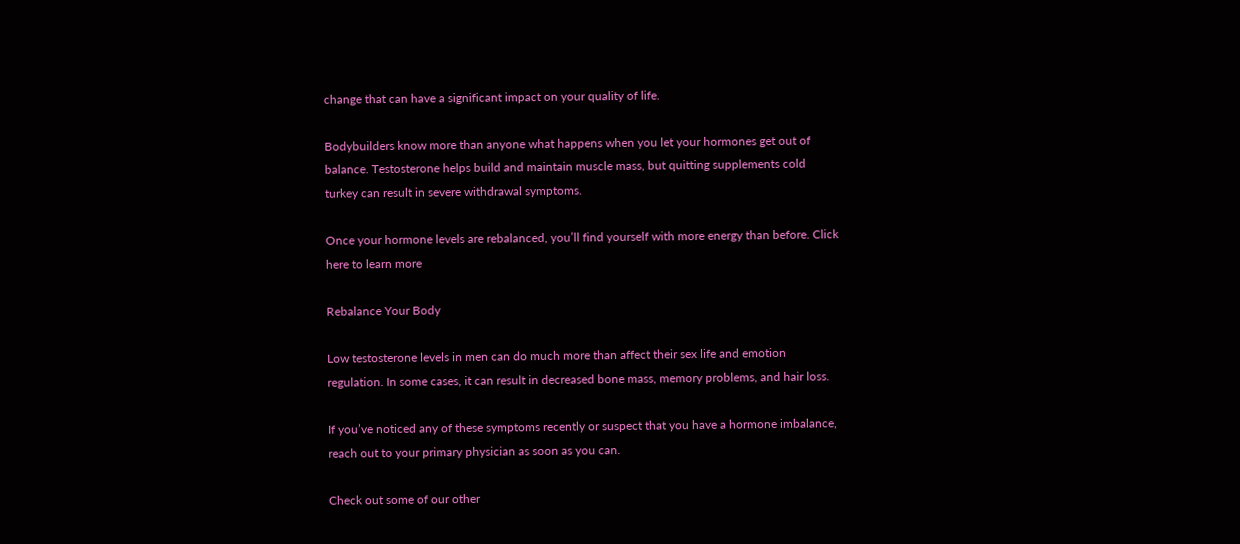change that can have a significant impact on your quality of life.

Bodybuilders know more than anyone what happens when you let your hormones get out of balance. Testosterone helps build and maintain muscle mass, but quitting supplements cold turkey can result in severe withdrawal symptoms.

Once your hormone levels are rebalanced, you’ll find yourself with more energy than before. Click here to learn more

Rebalance Your Body

Low testosterone levels in men can do much more than affect their sex life and emotion regulation. In some cases, it can result in decreased bone mass, memory problems, and hair loss.

If you’ve noticed any of these symptoms recently or suspect that you have a hormone imbalance, reach out to your primary physician as soon as you can.

Check out some of our other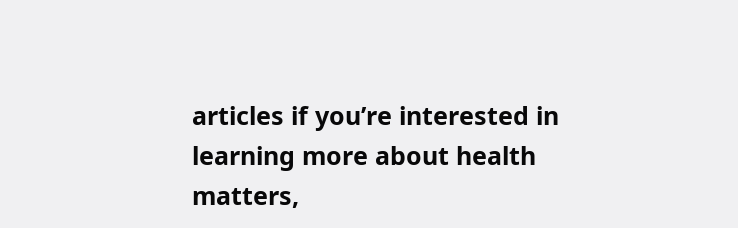articles if you’re interested in learning more about health matters,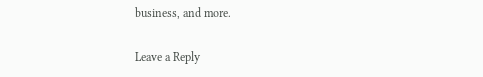business, and more.

Leave a Reply